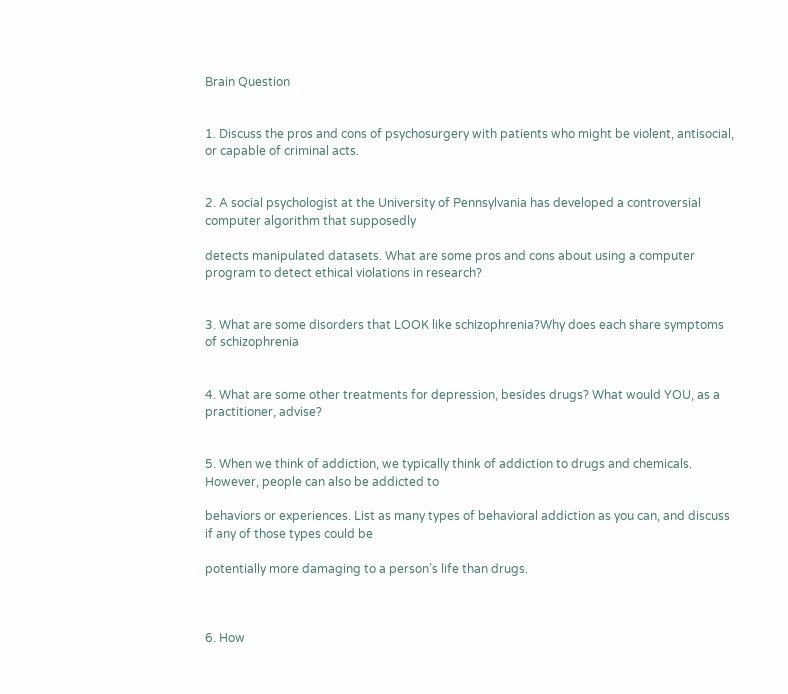Brain Question


1. Discuss the pros and cons of psychosurgery with patients who might be violent, antisocial, or capable of criminal acts.


2. A social psychologist at the University of Pennsylvania has developed a controversial computer algorithm that supposedly

detects manipulated datasets. What are some pros and cons about using a computer program to detect ethical violations in research?


3. What are some disorders that LOOK like schizophrenia?Why does each share symptoms of schizophrenia


4. What are some other treatments for depression, besides drugs? What would YOU, as a practitioner, advise?


5. When we think of addiction, we typically think of addiction to drugs and chemicals. However, people can also be addicted to

behaviors or experiences. List as many types of behavioral addiction as you can, and discuss if any of those types could be

potentially more damaging to a person’s life than drugs.



6. How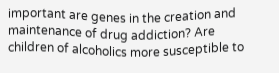important are genes in the creation and maintenance of drug addiction? Are children of alcoholics more susceptible to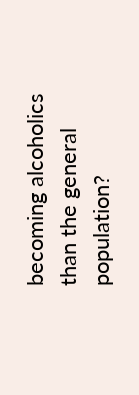becoming alcoholics than the general population?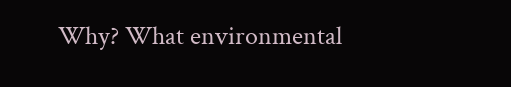Why? What environmental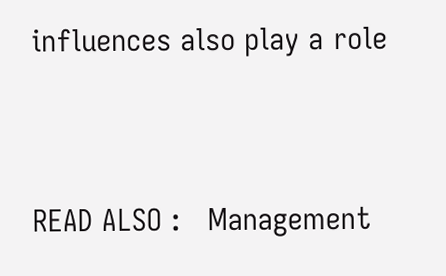influences also play a role




READ ALSO :   Management